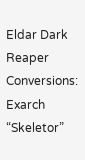Eldar Dark Reaper Conversions: Exarch “Skeletor”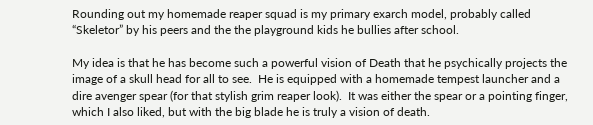Rounding out my homemade reaper squad is my primary exarch model, probably called “Skeletor” by his peers and the the playground kids he bullies after school.

My idea is that he has become such a powerful vision of Death that he psychically projects the image of a skull head for all to see.  He is equipped with a homemade tempest launcher and a dire avenger spear (for that stylish grim reaper look).  It was either the spear or a pointing finger, which I also liked, but with the big blade he is truly a vision of death.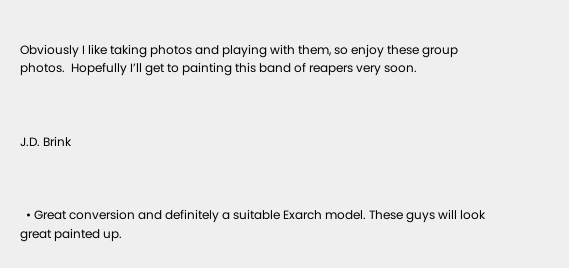Obviously I like taking photos and playing with them, so enjoy these group photos.  Hopefully I’ll get to painting this band of reapers very soon.



J.D. Brink



  • Great conversion and definitely a suitable Exarch model. These guys will look great painted up.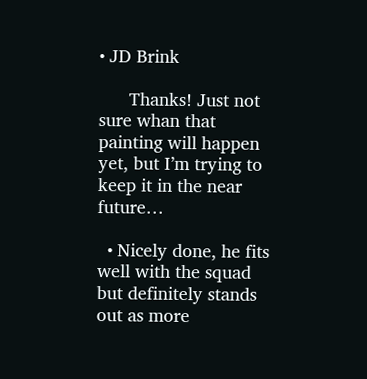• JD Brink

      Thanks! Just not sure whan that painting will happen yet, but I’m trying to keep it in the near future…

  • Nicely done, he fits well with the squad but definitely stands out as more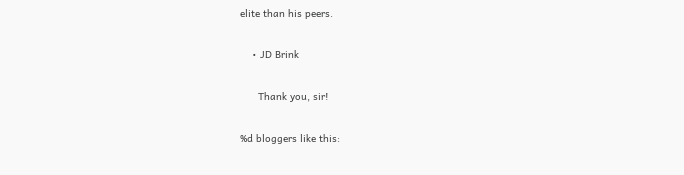elite than his peers.

    • JD Brink

      Thank you, sir!

%d bloggers like this: